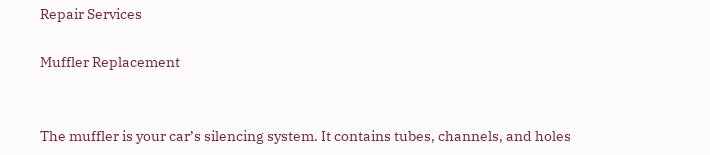Repair Services

Muffler Replacement


The muffler is your car’s silencing system. It contains tubes, channels, and holes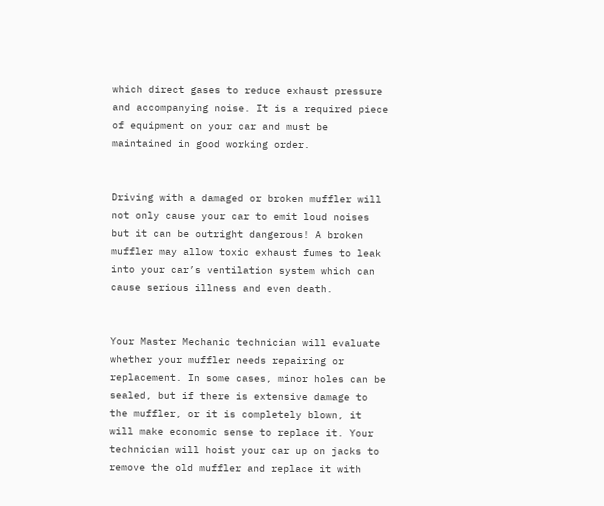which direct gases to reduce exhaust pressure and accompanying noise. It is a required piece of equipment on your car and must be maintained in good working order.


Driving with a damaged or broken muffler will not only cause your car to emit loud noises but it can be outright dangerous! A broken muffler may allow toxic exhaust fumes to leak into your car’s ventilation system which can cause serious illness and even death.


Your Master Mechanic technician will evaluate whether your muffler needs repairing or replacement. In some cases, minor holes can be sealed, but if there is extensive damage to the muffler, or it is completely blown, it will make economic sense to replace it. Your technician will hoist your car up on jacks to remove the old muffler and replace it with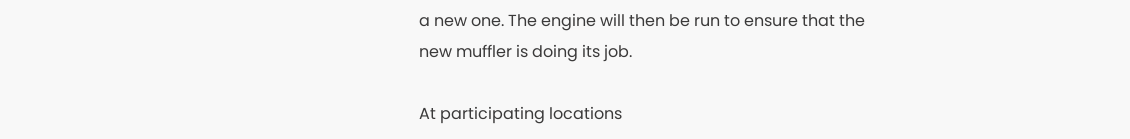a new one. The engine will then be run to ensure that the new muffler is doing its job.

At participating locations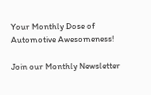Your Monthly Dose of Automotive Awesomeness!

Join our Monthly Newsletter